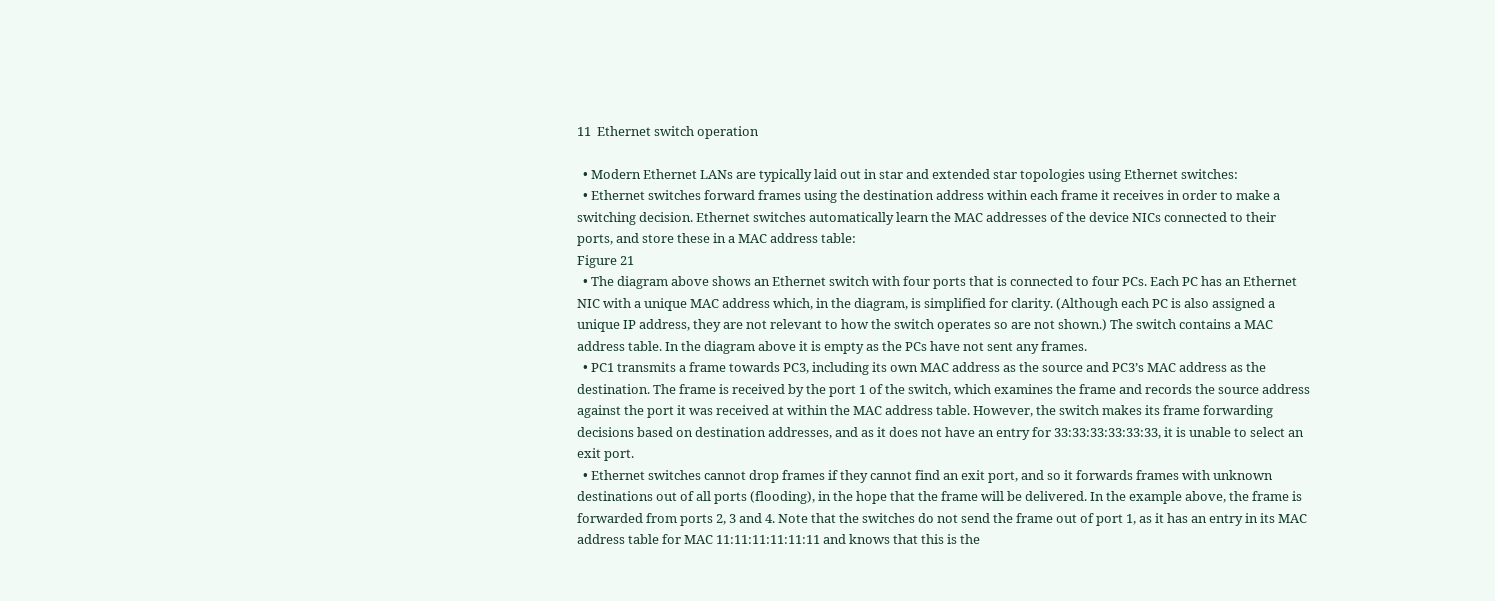11  Ethernet switch operation

  • Modern Ethernet LANs are typically laid out in star and extended star topologies using Ethernet switches:
  • Ethernet switches forward frames using the destination address within each frame it receives in order to make a switching decision. Ethernet switches automatically learn the MAC addresses of the device NICs connected to their ports, and store these in a MAC address table:
Figure 21
  • The diagram above shows an Ethernet switch with four ports that is connected to four PCs. Each PC has an Ethernet NIC with a unique MAC address which, in the diagram, is simplified for clarity. (Although each PC is also assigned a unique IP address, they are not relevant to how the switch operates so are not shown.) The switch contains a MAC address table. In the diagram above it is empty as the PCs have not sent any frames.
  • PC1 transmits a frame towards PC3, including its own MAC address as the source and PC3’s MAC address as the destination. The frame is received by the port 1 of the switch, which examines the frame and records the source address against the port it was received at within the MAC address table. However, the switch makes its frame forwarding decisions based on destination addresses, and as it does not have an entry for 33:33:33:33:33:33, it is unable to select an exit port.
  • Ethernet switches cannot drop frames if they cannot find an exit port, and so it forwards frames with unknown destinations out of all ports (flooding), in the hope that the frame will be delivered. In the example above, the frame is forwarded from ports 2, 3 and 4. Note that the switches do not send the frame out of port 1, as it has an entry in its MAC address table for MAC 11:11:11:11:11:11 and knows that this is the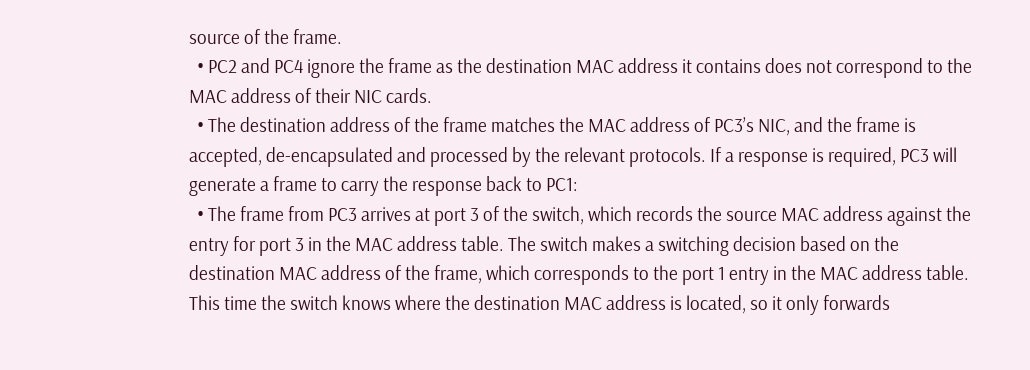source of the frame.
  • PC2 and PC4 ignore the frame as the destination MAC address it contains does not correspond to the MAC address of their NIC cards.
  • The destination address of the frame matches the MAC address of PC3’s NIC, and the frame is accepted, de-encapsulated and processed by the relevant protocols. If a response is required, PC3 will generate a frame to carry the response back to PC1:
  • The frame from PC3 arrives at port 3 of the switch, which records the source MAC address against the entry for port 3 in the MAC address table. The switch makes a switching decision based on the destination MAC address of the frame, which corresponds to the port 1 entry in the MAC address table. This time the switch knows where the destination MAC address is located, so it only forwards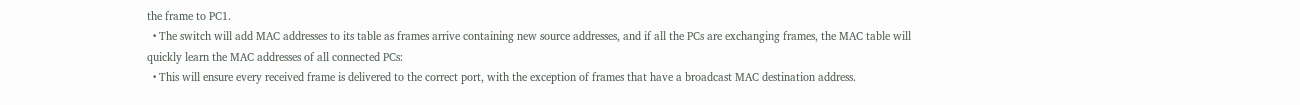the frame to PC1.
  • The switch will add MAC addresses to its table as frames arrive containing new source addresses, and if all the PCs are exchanging frames, the MAC table will quickly learn the MAC addresses of all connected PCs:
  • This will ensure every received frame is delivered to the correct port, with the exception of frames that have a broadcast MAC destination address.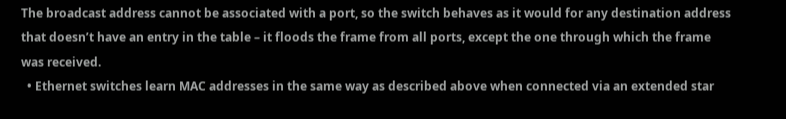The broadcast address cannot be associated with a port, so the switch behaves as it would for any destination address that doesn’t have an entry in the table – it floods the frame from all ports, except the one through which the frame was received.
  • Ethernet switches learn MAC addresses in the same way as described above when connected via an extended star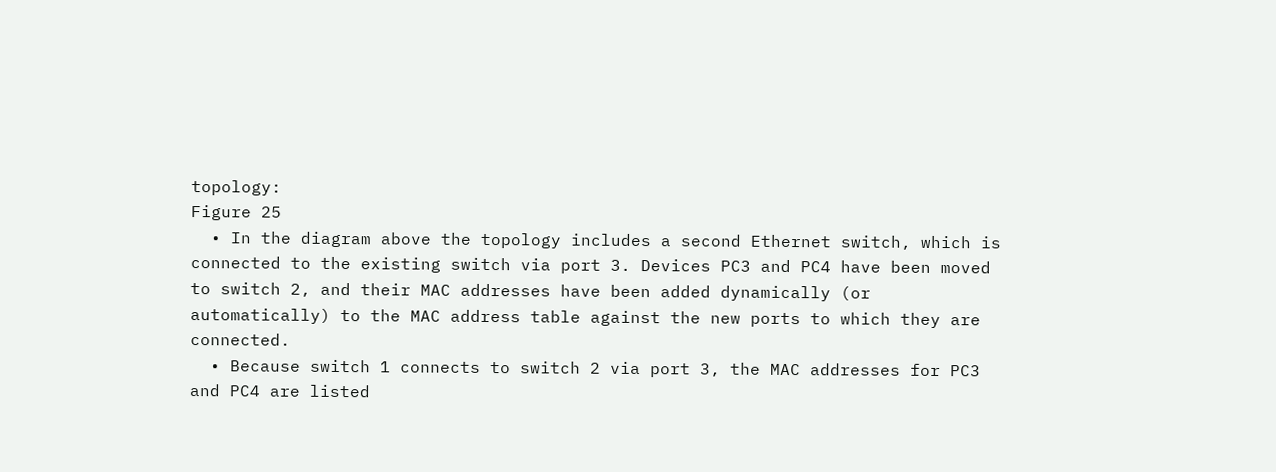topology:
Figure 25
  • In the diagram above the topology includes a second Ethernet switch, which is connected to the existing switch via port 3. Devices PC3 and PC4 have been moved to switch 2, and their MAC addresses have been added dynamically (or automatically) to the MAC address table against the new ports to which they are connected.
  • Because switch 1 connects to switch 2 via port 3, the MAC addresses for PC3 and PC4 are listed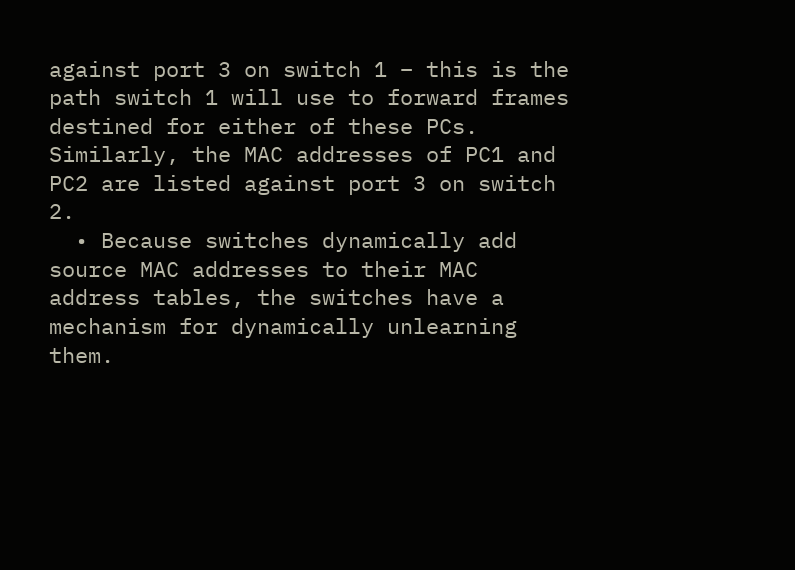against port 3 on switch 1 – this is the path switch 1 will use to forward frames destined for either of these PCs. Similarly, the MAC addresses of PC1 and PC2 are listed against port 3 on switch 2.
  • Because switches dynamically add source MAC addresses to their MAC address tables, the switches have a mechanism for dynamically unlearning them.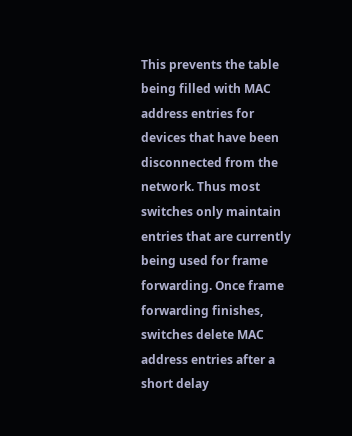This prevents the table being filled with MAC address entries for devices that have been disconnected from the network. Thus most switches only maintain entries that are currently being used for frame forwarding. Once frame forwarding finishes, switches delete MAC address entries after a short delay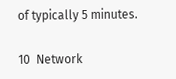of typically 5 minutes.

10  Network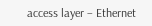access layer – Ethernet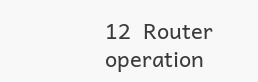12  Router operation